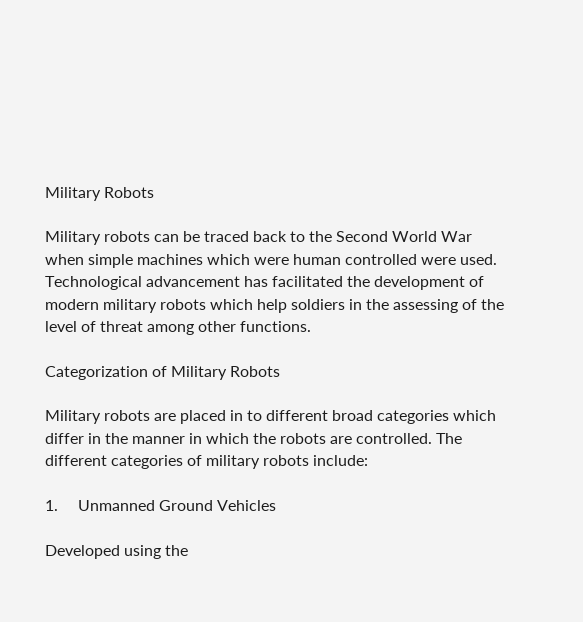Military Robots

Military robots can be traced back to the Second World War when simple machines which were human controlled were used. Technological advancement has facilitated the development of modern military robots which help soldiers in the assessing of the level of threat among other functions.

Categorization of Military Robots

Military robots are placed in to different broad categories which differ in the manner in which the robots are controlled. The different categories of military robots include:

1.     Unmanned Ground Vehicles

Developed using the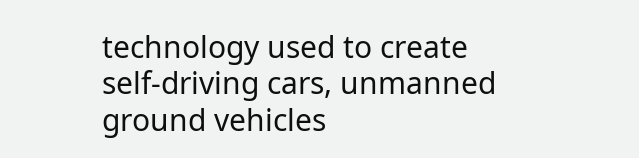technology used to create self-driving cars, unmanned ground vehicles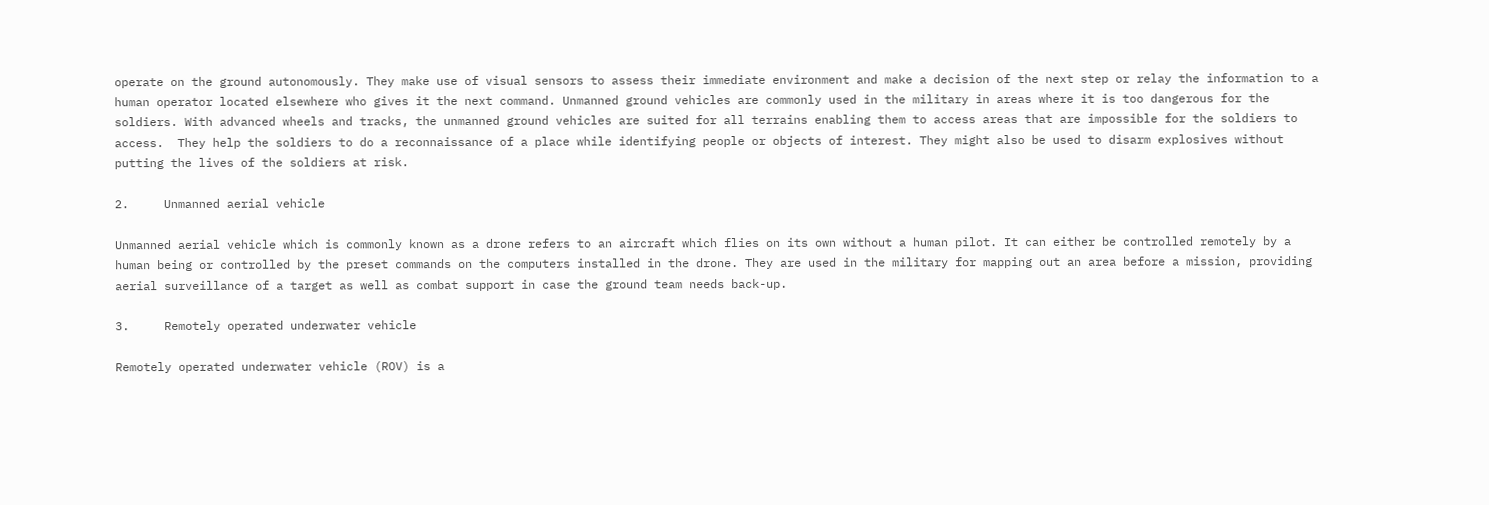operate on the ground autonomously. They make use of visual sensors to assess their immediate environment and make a decision of the next step or relay the information to a human operator located elsewhere who gives it the next command. Unmanned ground vehicles are commonly used in the military in areas where it is too dangerous for the soldiers. With advanced wheels and tracks, the unmanned ground vehicles are suited for all terrains enabling them to access areas that are impossible for the soldiers to access.  They help the soldiers to do a reconnaissance of a place while identifying people or objects of interest. They might also be used to disarm explosives without putting the lives of the soldiers at risk.

2.     Unmanned aerial vehicle

Unmanned aerial vehicle which is commonly known as a drone refers to an aircraft which flies on its own without a human pilot. It can either be controlled remotely by a human being or controlled by the preset commands on the computers installed in the drone. They are used in the military for mapping out an area before a mission, providing aerial surveillance of a target as well as combat support in case the ground team needs back-up.

3.     Remotely operated underwater vehicle

Remotely operated underwater vehicle (ROV) is a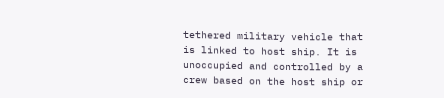tethered military vehicle that is linked to host ship. It is unoccupied and controlled by a crew based on the host ship or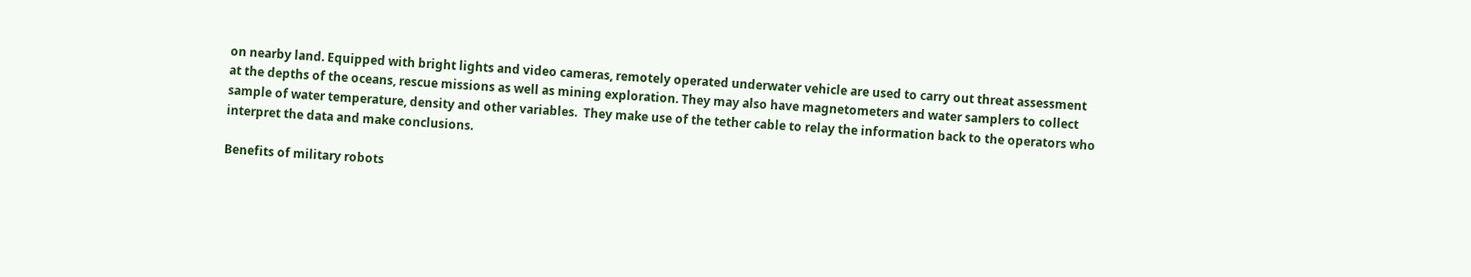on nearby land. Equipped with bright lights and video cameras, remotely operated underwater vehicle are used to carry out threat assessment at the depths of the oceans, rescue missions as well as mining exploration. They may also have magnetometers and water samplers to collect sample of water temperature, density and other variables.  They make use of the tether cable to relay the information back to the operators who interpret the data and make conclusions.

Benefits of military robots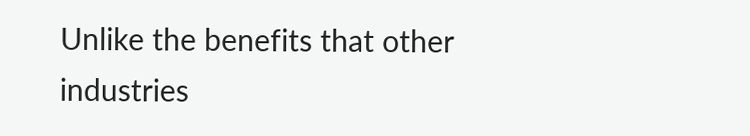Unlike the benefits that other industries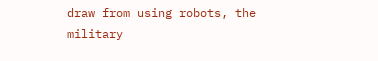draw from using robots, the military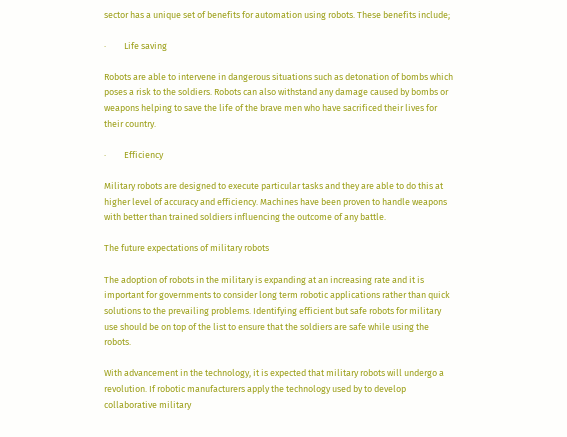sector has a unique set of benefits for automation using robots. These benefits include;

·         Life saving

Robots are able to intervene in dangerous situations such as detonation of bombs which poses a risk to the soldiers. Robots can also withstand any damage caused by bombs or weapons helping to save the life of the brave men who have sacrificed their lives for their country.

·         Efficiency

Military robots are designed to execute particular tasks and they are able to do this at higher level of accuracy and efficiency. Machines have been proven to handle weapons with better than trained soldiers influencing the outcome of any battle.

The future expectations of military robots

The adoption of robots in the military is expanding at an increasing rate and it is important for governments to consider long term robotic applications rather than quick solutions to the prevailing problems. Identifying efficient but safe robots for military use should be on top of the list to ensure that the soldiers are safe while using the robots.

With advancement in the technology, it is expected that military robots will undergo a revolution. If robotic manufacturers apply the technology used by to develop collaborative military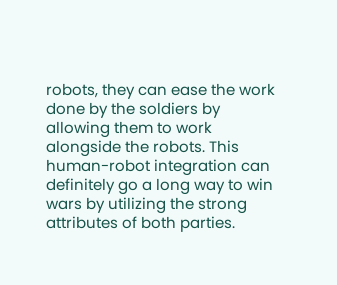robots, they can ease the work done by the soldiers by allowing them to work alongside the robots. This human-robot integration can definitely go a long way to win wars by utilizing the strong attributes of both parties.